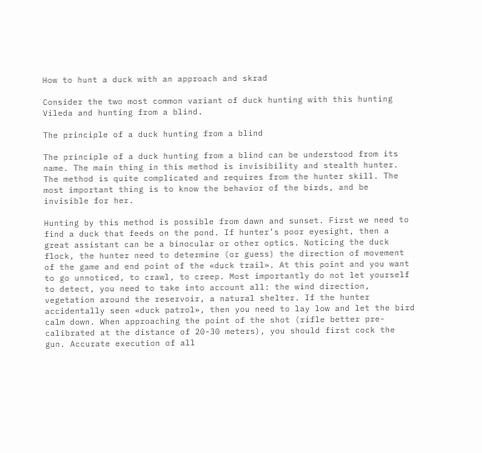How to hunt a duck with an approach and skrad

Consider the two most common variant of duck hunting with this hunting Vileda and hunting from a blind.

The principle of a duck hunting from a blind

The principle of a duck hunting from a blind can be understood from its name. The main thing in this method is invisibility and stealth hunter. The method is quite complicated and requires from the hunter skill. The most important thing is to know the behavior of the birds, and be invisible for her.

Hunting by this method is possible from dawn and sunset. First we need to find a duck that feeds on the pond. If hunter’s poor eyesight, then a great assistant can be a binocular or other optics. Noticing the duck flock, the hunter need to determine (or guess) the direction of movement of the game and end point of the «duck trail». At this point and you want to go unnoticed, to crawl, to creep. Most importantly do not let yourself to detect, you need to take into account all: the wind direction, vegetation around the reservoir, a natural shelter. If the hunter accidentally seen «duck patrol», then you need to lay low and let the bird calm down. When approaching the point of the shot (rifle better pre-calibrated at the distance of 20-30 meters), you should first cock the gun. Accurate execution of all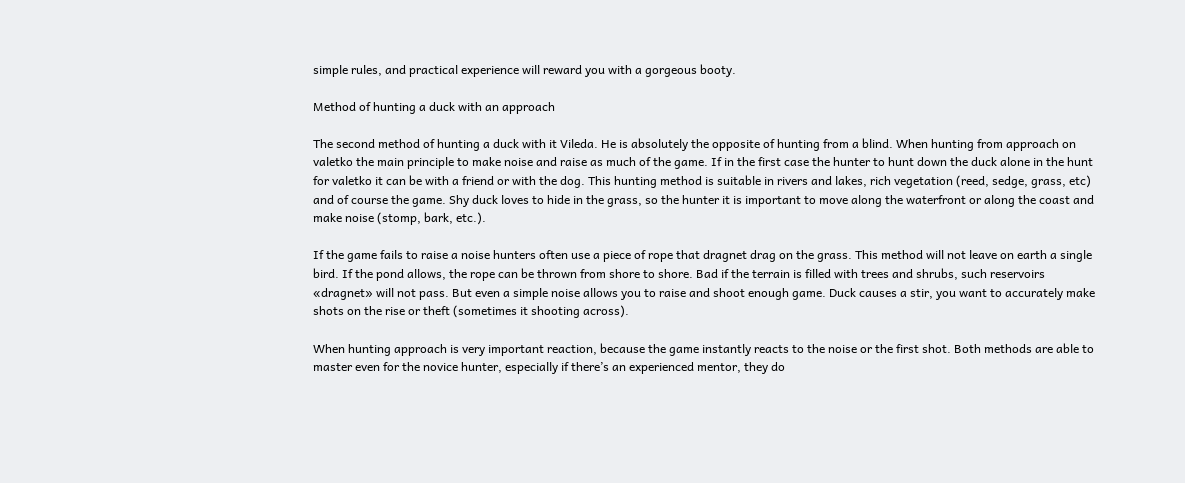simple rules, and practical experience will reward you with a gorgeous booty.

Method of hunting a duck with an approach

The second method of hunting a duck with it Vileda. He is absolutely the opposite of hunting from a blind. When hunting from approach on valetko the main principle to make noise and raise as much of the game. If in the first case the hunter to hunt down the duck alone in the hunt for valetko it can be with a friend or with the dog. This hunting method is suitable in rivers and lakes, rich vegetation (reed, sedge, grass, etc) and of course the game. Shy duck loves to hide in the grass, so the hunter it is important to move along the waterfront or along the coast and make noise (stomp, bark, etc.).

If the game fails to raise a noise hunters often use a piece of rope that dragnet drag on the grass. This method will not leave on earth a single bird. If the pond allows, the rope can be thrown from shore to shore. Bad if the terrain is filled with trees and shrubs, such reservoirs «dragnet» will not pass. But even a simple noise allows you to raise and shoot enough game. Duck causes a stir, you want to accurately make shots on the rise or theft (sometimes it shooting across).

When hunting approach is very important reaction, because the game instantly reacts to the noise or the first shot. Both methods are able to master even for the novice hunter, especially if there’s an experienced mentor, they do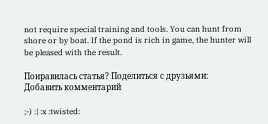not require special training and tools. You can hunt from shore or by boat. If the pond is rich in game, the hunter will be pleased with the result.

Понравилась статья? Поделиться с друзьями:
Добавить комментарий

;-) :| :x :twisted: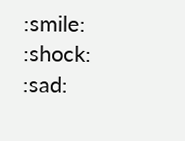:smile: :shock: :sad: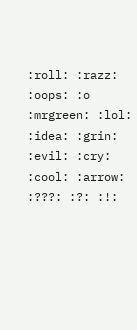:roll: :razz: :oops: :o :mrgreen: :lol: :idea: :grin: :evil: :cry: :cool: :arrow: :???: :?: :!: